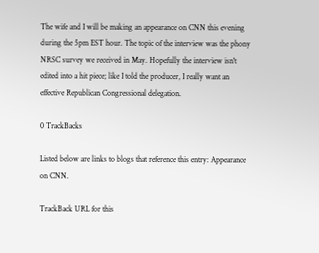The wife and I will be making an appearance on CNN this evening during the 5pm EST hour. The topic of the interview was the phony NRSC survey we received in May. Hopefully the interview isn't edited into a hit piece; like I told the producer, I really want an effective Republican Congressional delegation.

0 TrackBacks

Listed below are links to blogs that reference this entry: Appearance on CNN.

TrackBack URL for this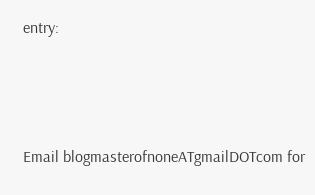entry:



Email blogmasterofnoneATgmailDOTcom for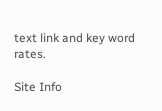text link and key word rates.

Site Info